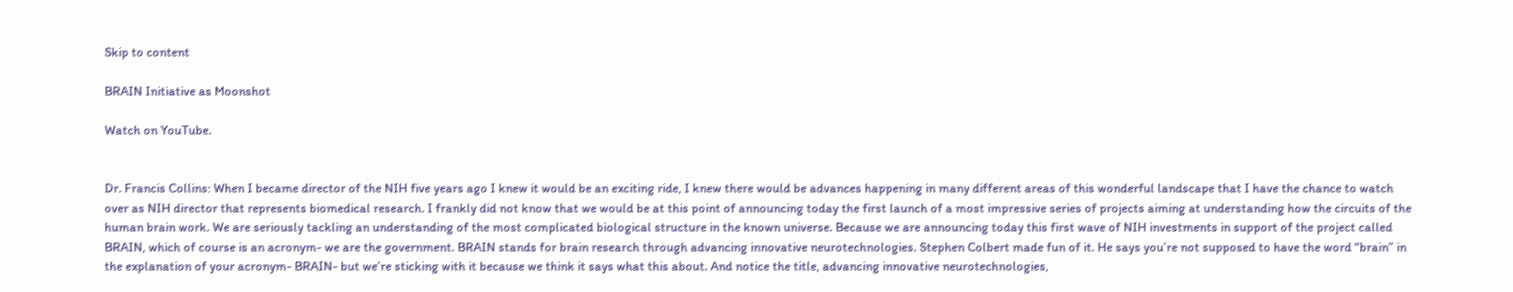Skip to content

BRAIN Initiative as Moonshot

Watch on YouTube.


Dr. Francis Collins: When I became director of the NIH five years ago I knew it would be an exciting ride, I knew there would be advances happening in many different areas of this wonderful landscape that I have the chance to watch over as NIH director that represents biomedical research. I frankly did not know that we would be at this point of announcing today the first launch of a most impressive series of projects aiming at understanding how the circuits of the human brain work. We are seriously tackling an understanding of the most complicated biological structure in the known universe. Because we are announcing today this first wave of NIH investments in support of the project called BRAIN, which of course is an acronym- we are the government. BRAIN stands for brain research through advancing innovative neurotechnologies. Stephen Colbert made fun of it. He says you’re not supposed to have the word “brain” in the explanation of your acronym- BRAIN- but we’re sticking with it because we think it says what this about. And notice the title, advancing innovative neurotechnologies,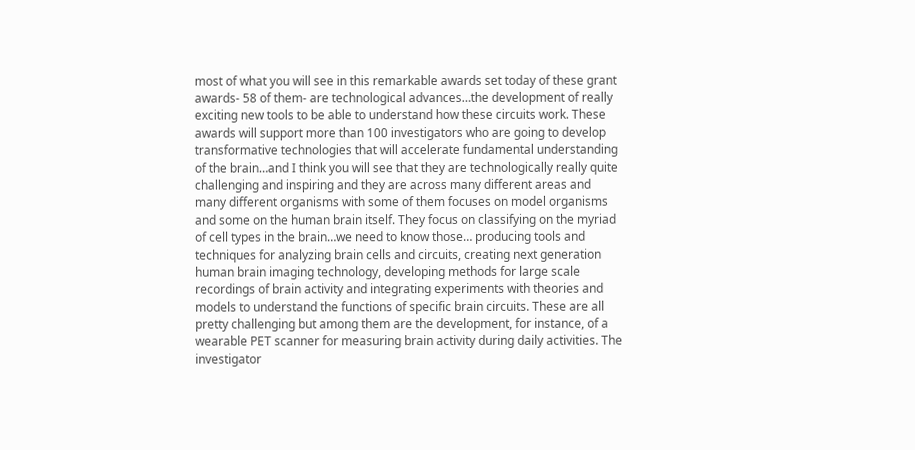most of what you will see in this remarkable awards set today of these grant awards- 58 of them- are technological advances…the development of really exciting new tools to be able to understand how these circuits work. These awards will support more than 100 investigators who are going to develop transformative technologies that will accelerate fundamental understanding of the brain…and I think you will see that they are technologically really quite challenging and inspiring and they are across many different areas and many different organisms with some of them focuses on model organisms and some on the human brain itself. They focus on classifying on the myriad of cell types in the brain…we need to know those… producing tools and techniques for analyzing brain cells and circuits, creating next generation human brain imaging technology, developing methods for large scale recordings of brain activity and integrating experiments with theories and models to understand the functions of specific brain circuits. These are all pretty challenging but among them are the development, for instance, of a wearable PET scanner for measuring brain activity during daily activities. The investigator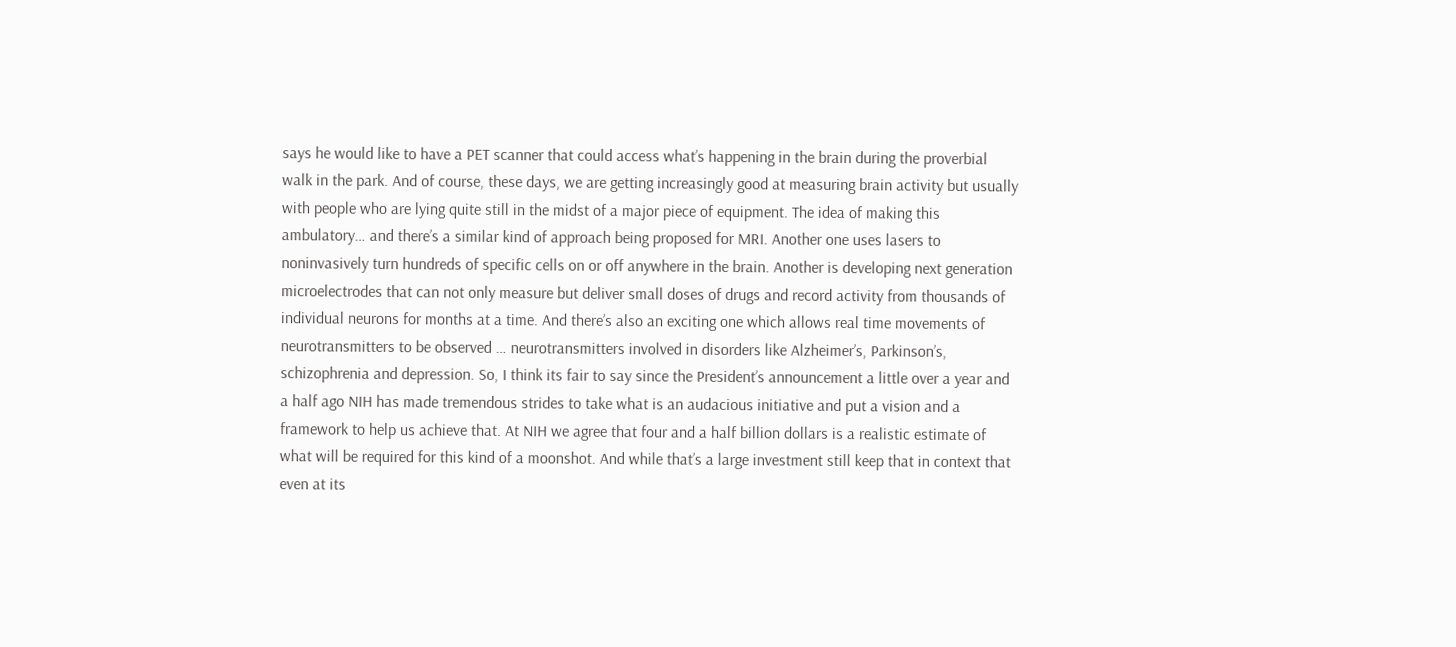says he would like to have a PET scanner that could access what’s happening in the brain during the proverbial walk in the park. And of course, these days, we are getting increasingly good at measuring brain activity but usually with people who are lying quite still in the midst of a major piece of equipment. The idea of making this ambulatory… and there’s a similar kind of approach being proposed for MRI. Another one uses lasers to noninvasively turn hundreds of specific cells on or off anywhere in the brain. Another is developing next generation microelectrodes that can not only measure but deliver small doses of drugs and record activity from thousands of individual neurons for months at a time. And there’s also an exciting one which allows real time movements of neurotransmitters to be observed … neurotransmitters involved in disorders like Alzheimer’s, Parkinson’s, schizophrenia and depression. So, I think its fair to say since the President’s announcement a little over a year and a half ago NIH has made tremendous strides to take what is an audacious initiative and put a vision and a framework to help us achieve that. At NIH we agree that four and a half billion dollars is a realistic estimate of what will be required for this kind of a moonshot. And while that’s a large investment still keep that in context that even at its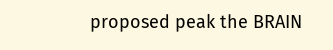proposed peak the BRAIN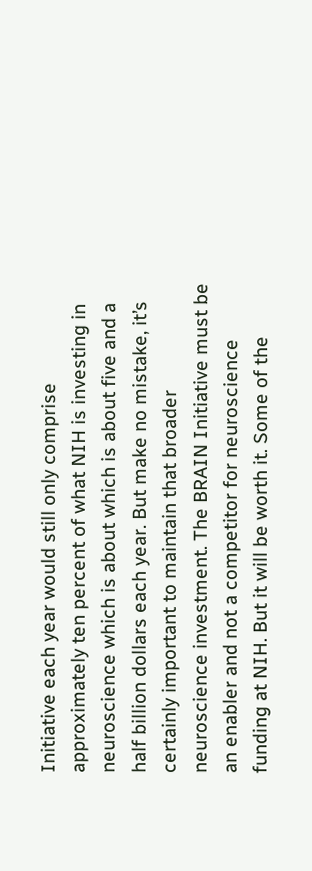Initiative each year would still only comprise approximately ten percent of what NIH is investing in neuroscience which is about which is about five and a half billion dollars each year. But make no mistake, it’s certainly important to maintain that broader neuroscience investment. The BRAIN Initiative must be an enabler and not a competitor for neuroscience funding at NIH. But it will be worth it. Some of the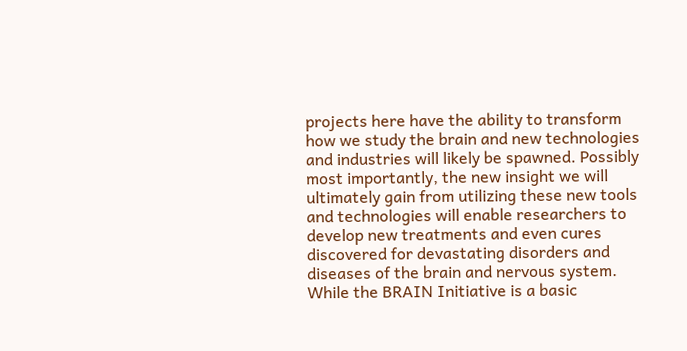projects here have the ability to transform how we study the brain and new technologies and industries will likely be spawned. Possibly most importantly, the new insight we will ultimately gain from utilizing these new tools and technologies will enable researchers to develop new treatments and even cures discovered for devastating disorders and diseases of the brain and nervous system. While the BRAIN Initiative is a basic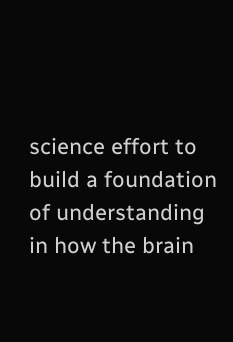science effort to build a foundation of understanding in how the brain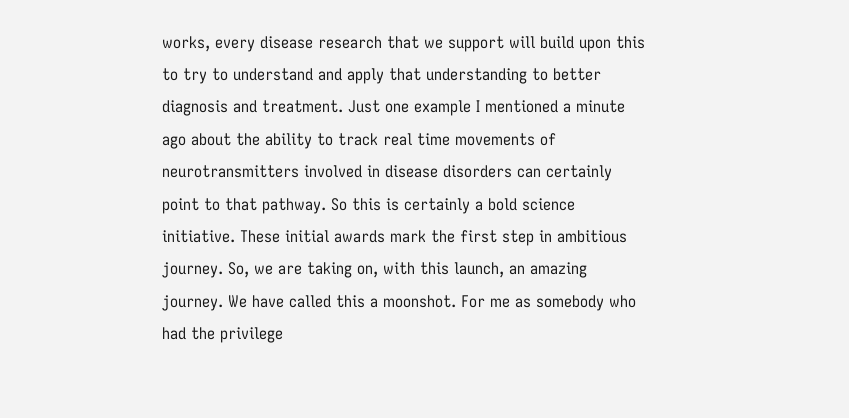works, every disease research that we support will build upon this to try to understand and apply that understanding to better diagnosis and treatment. Just one example I mentioned a minute ago about the ability to track real time movements of neurotransmitters involved in disease disorders can certainly point to that pathway. So this is certainly a bold science initiative. These initial awards mark the first step in ambitious journey. So, we are taking on, with this launch, an amazing journey. We have called this a moonshot. For me as somebody who had the privilege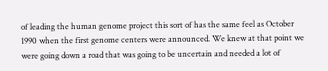of leading the human genome project this sort of has the same feel as October 1990 when the first genome centers were announced. We knew at that point we were going down a road that was going to be uncertain and needed a lot of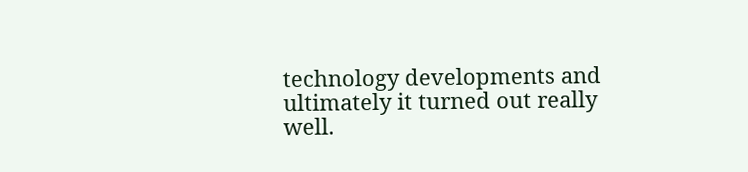technology developments and ultimately it turned out really well.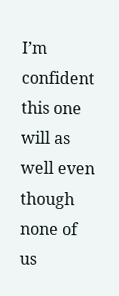I’m confident this one will as well even though none of us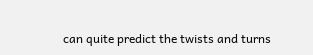can quite predict the twists and turns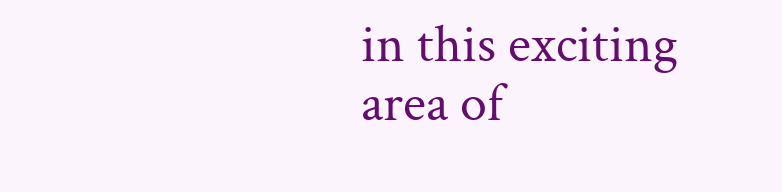in this exciting area of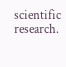scientific research.